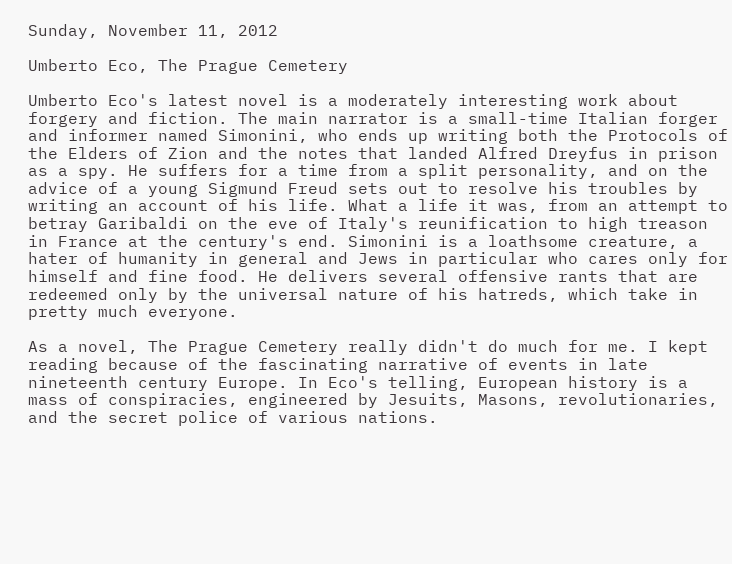Sunday, November 11, 2012

Umberto Eco, The Prague Cemetery

Umberto Eco's latest novel is a moderately interesting work about forgery and fiction. The main narrator is a small-time Italian forger and informer named Simonini, who ends up writing both the Protocols of the Elders of Zion and the notes that landed Alfred Dreyfus in prison as a spy. He suffers for a time from a split personality, and on the advice of a young Sigmund Freud sets out to resolve his troubles by writing an account of his life. What a life it was, from an attempt to betray Garibaldi on the eve of Italy's reunification to high treason in France at the century's end. Simonini is a loathsome creature, a hater of humanity in general and Jews in particular who cares only for himself and fine food. He delivers several offensive rants that are redeemed only by the universal nature of his hatreds, which take in pretty much everyone.

As a novel, The Prague Cemetery really didn't do much for me. I kept reading because of the fascinating narrative of events in late nineteenth century Europe. In Eco's telling, European history is a mass of conspiracies, engineered by Jesuits, Masons, revolutionaries, and the secret police of various nations.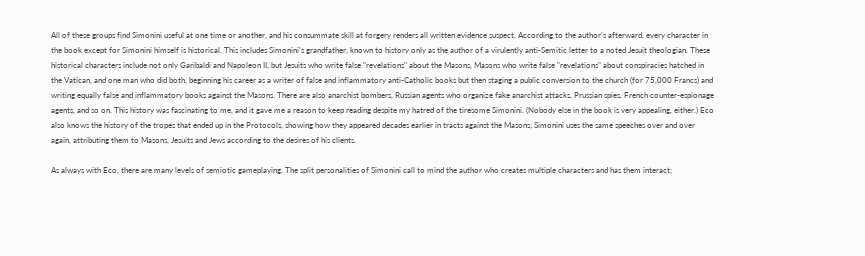All of these groups find Simonini useful at one time or another, and his consummate skill at forgery renders all written evidence suspect. According to the author's afterward, every character in the book except for Simonini himself is historical. This includes Simonini's grandfather, known to history only as the author of a virulently anti-Semitic letter to a noted Jesuit theologian. These historical characters include not only Garibaldi and Napoleon II, but Jesuits who write false "revelations" about the Masons, Masons who write false "revelations" about conspiracies hatched in the Vatican, and one man who did both, beginning his career as a writer of false and inflammatory anti-Catholic books but then staging a public conversion to the church (for 75,000 Francs) and writing equally false and inflammatory books against the Masons. There are also anarchist bombers, Russian agents who organize fake anarchist attacks, Prussian spies, French counter-espionage agents, and so on. This history was fascinating to me, and it gave me a reason to keep reading despite my hatred of the tiresome Simonini. (Nobody else in the book is very appealing, either.) Eco also knows the history of the tropes that ended up in the Protocols, showing how they appeared decades earlier in tracts against the Masons; Simonini uses the same speeches over and over again, attributing them to Masons, Jesuits and Jews according to the desires of his clients.

As always with Eco, there are many levels of semiotic gameplaying. The split personalities of Simonini call to mind the author who creates multiple characters and has them interact;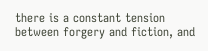there is a constant tension between forgery and fiction, and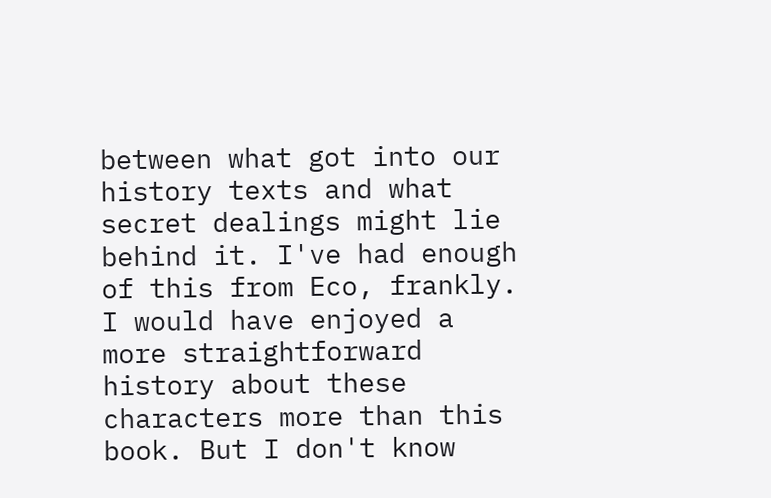between what got into our history texts and what secret dealings might lie behind it. I've had enough of this from Eco, frankly. I would have enjoyed a more straightforward history about these characters more than this book. But I don't know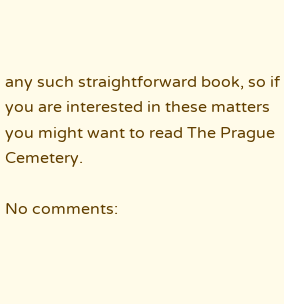any such straightforward book, so if you are interested in these matters you might want to read The Prague Cemetery.

No comments: